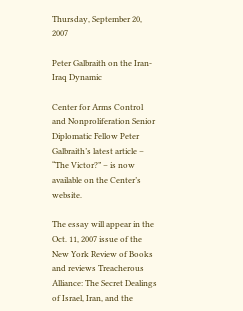Thursday, September 20, 2007

Peter Galbraith on the Iran-Iraq Dynamic

Center for Arms Control and Nonproliferation Senior Diplomatic Fellow Peter Galbraith’s latest article – “The Victor?” – is now available on the Center’s website.

The essay will appear in the Oct. 11, 2007 issue of the New York Review of Books and reviews Treacherous Alliance: The Secret Dealings of Israel, Iran, and the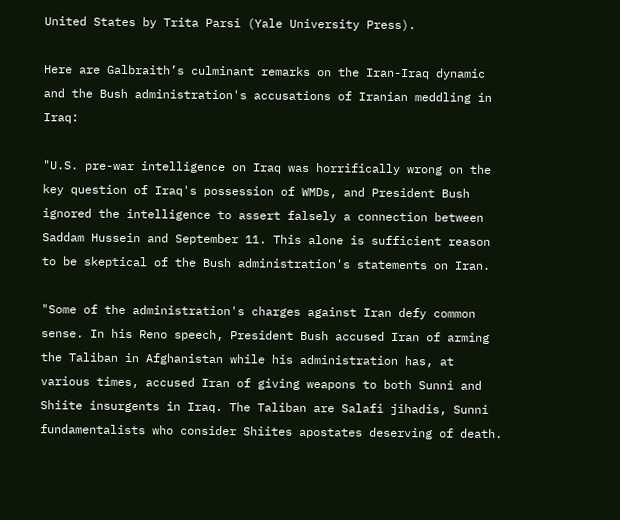United States by Trita Parsi (Yale University Press).

Here are Galbraith’s culminant remarks on the Iran-Iraq dynamic and the Bush administration's accusations of Iranian meddling in Iraq:

"U.S. pre-war intelligence on Iraq was horrifically wrong on the key question of Iraq's possession of WMDs, and President Bush ignored the intelligence to assert falsely a connection between Saddam Hussein and September 11. This alone is sufficient reason to be skeptical of the Bush administration's statements on Iran.

"Some of the administration's charges against Iran defy common sense. In his Reno speech, President Bush accused Iran of arming the Taliban in Afghanistan while his administration has, at various times, accused Iran of giving weapons to both Sunni and Shiite insurgents in Iraq. The Taliban are Salafi jihadis, Sunni fundamentalists who consider Shiites apostates deserving of death.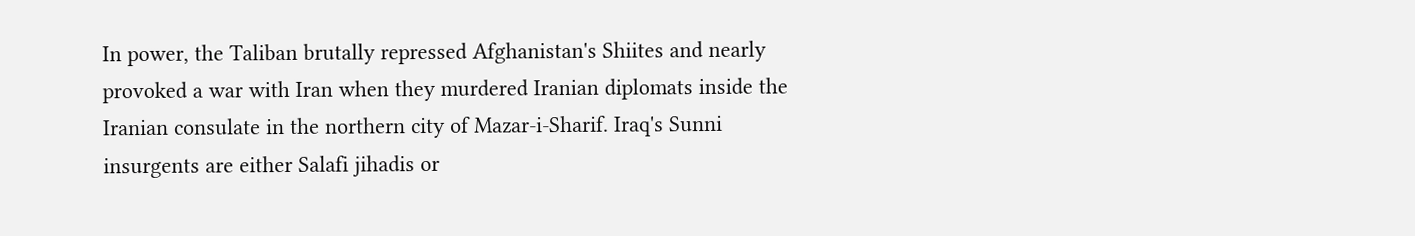In power, the Taliban brutally repressed Afghanistan's Shiites and nearly provoked a war with Iran when they murdered Iranian diplomats inside the Iranian consulate in the northern city of Mazar-i-Sharif. Iraq's Sunni insurgents are either Salafi jihadis or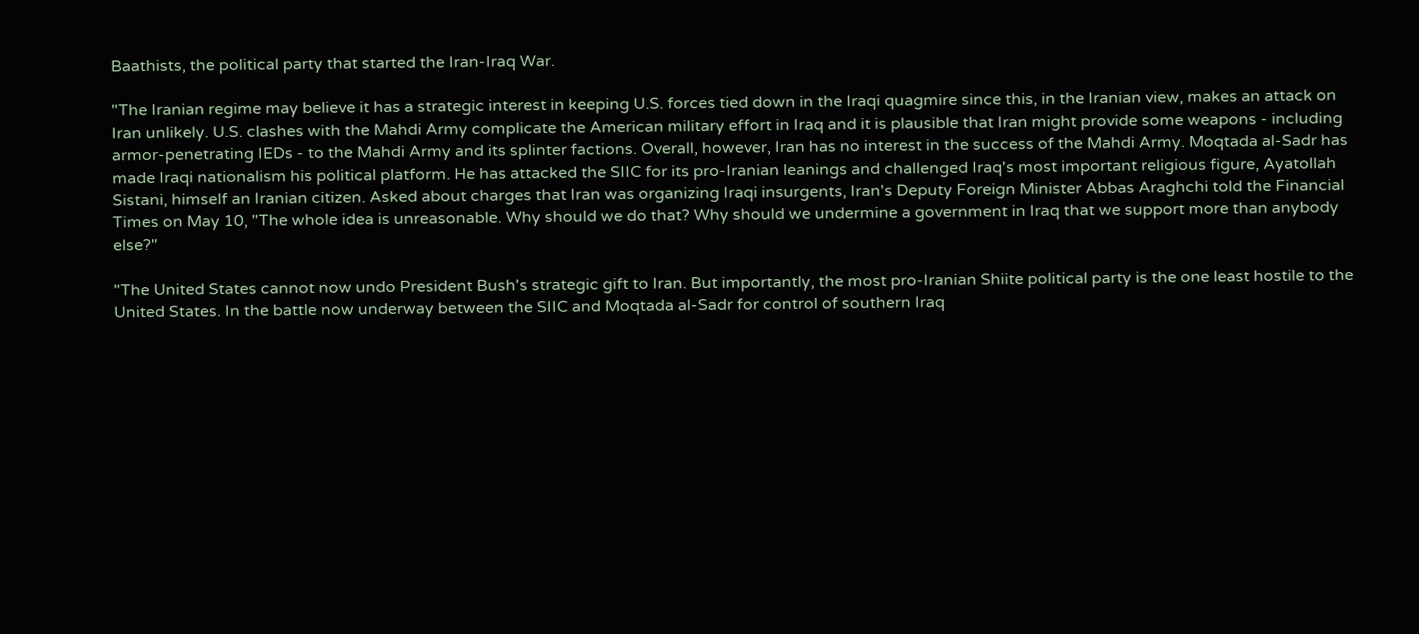Baathists, the political party that started the Iran-Iraq War.

"The Iranian regime may believe it has a strategic interest in keeping U.S. forces tied down in the Iraqi quagmire since this, in the Iranian view, makes an attack on Iran unlikely. U.S. clashes with the Mahdi Army complicate the American military effort in Iraq and it is plausible that Iran might provide some weapons - including armor-penetrating IEDs - to the Mahdi Army and its splinter factions. Overall, however, Iran has no interest in the success of the Mahdi Army. Moqtada al-Sadr has made Iraqi nationalism his political platform. He has attacked the SIIC for its pro-Iranian leanings and challenged Iraq's most important religious figure, Ayatollah Sistani, himself an Iranian citizen. Asked about charges that Iran was organizing Iraqi insurgents, Iran's Deputy Foreign Minister Abbas Araghchi told the Financial Times on May 10, "The whole idea is unreasonable. Why should we do that? Why should we undermine a government in Iraq that we support more than anybody else?"

"The United States cannot now undo President Bush's strategic gift to Iran. But importantly, the most pro-Iranian Shiite political party is the one least hostile to the United States. In the battle now underway between the SIIC and Moqtada al-Sadr for control of southern Iraq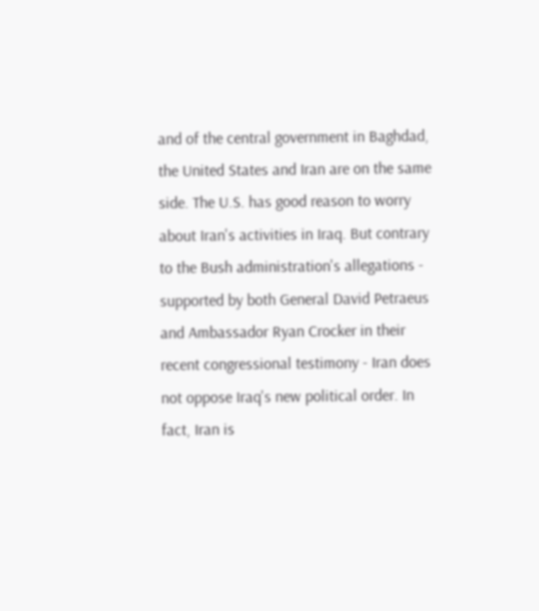and of the central government in Baghdad, the United States and Iran are on the same side. The U.S. has good reason to worry about Iran's activities in Iraq. But contrary to the Bush administration's allegations - supported by both General David Petraeus and Ambassador Ryan Crocker in their recent congressional testimony - Iran does not oppose Iraq's new political order. In fact, Iran is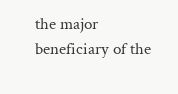the major beneficiary of the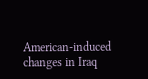American-induced changes in Iraq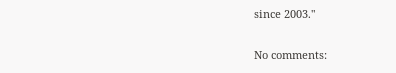since 2003."

No comments: